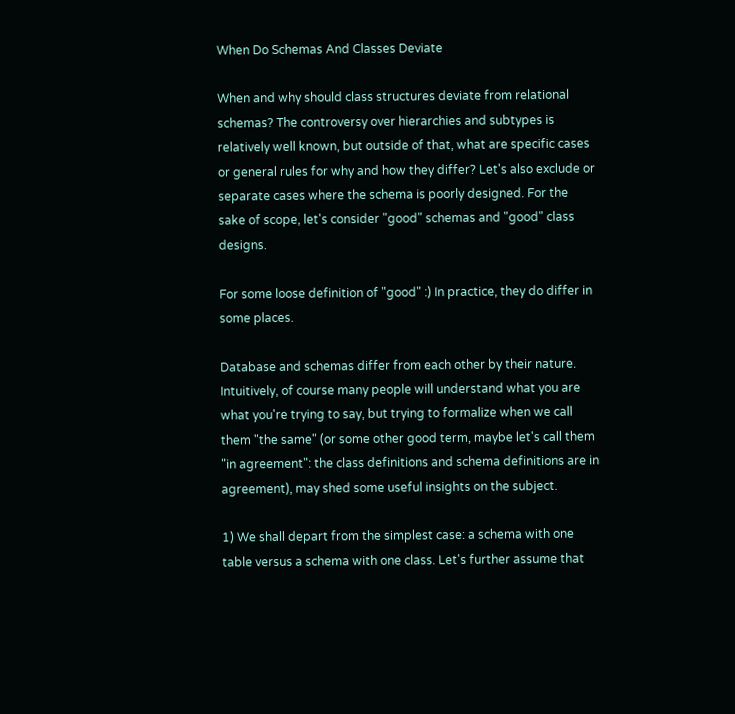When Do Schemas And Classes Deviate

When and why should class structures deviate from relational schemas? The controversy over hierarchies and subtypes is relatively well known, but outside of that, what are specific cases or general rules for why and how they differ? Let's also exclude or separate cases where the schema is poorly designed. For the sake of scope, let's consider "good" schemas and "good" class designs.

For some loose definition of "good" :) In practice, they do differ in some places.

Database and schemas differ from each other by their nature. Intuitively, of course many people will understand what you are what you're trying to say, but trying to formalize when we call them "the same" (or some other good term, maybe let's call them "in agreement": the class definitions and schema definitions are in agreement), may shed some useful insights on the subject.

1) We shall depart from the simplest case: a schema with one table versus a schema with one class. Let's further assume that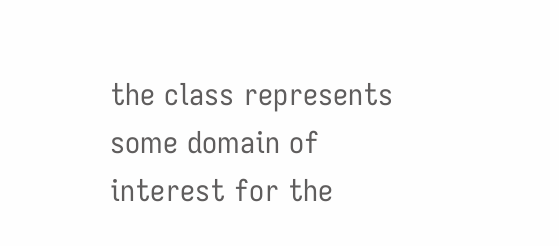the class represents some domain of interest for the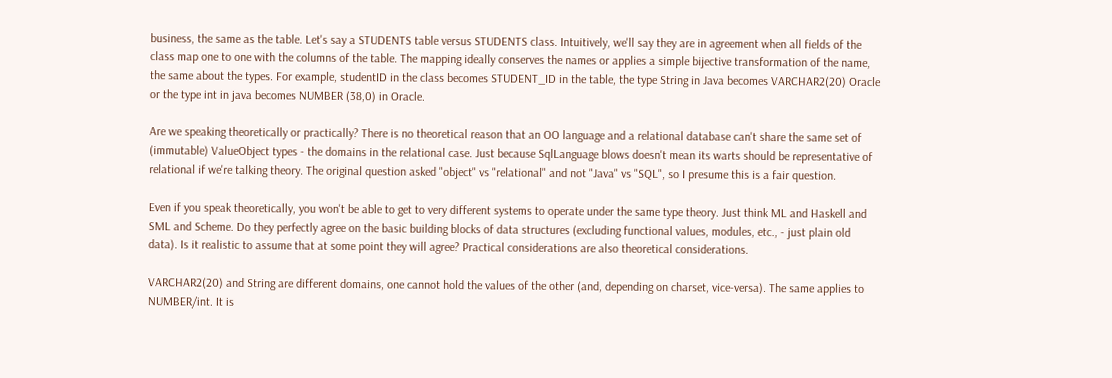business, the same as the table. Let's say a STUDENTS table versus STUDENTS class. Intuitively, we'll say they are in agreement when all fields of the class map one to one with the columns of the table. The mapping ideally conserves the names or applies a simple bijective transformation of the name, the same about the types. For example, studentID in the class becomes STUDENT_ID in the table, the type String in Java becomes VARCHAR2(20) Oracle or the type int in java becomes NUMBER (38,0) in Oracle.

Are we speaking theoretically or practically? There is no theoretical reason that an OO language and a relational database can't share the same set of (immutable) ValueObject types - the domains in the relational case. Just because SqlLanguage blows doesn't mean its warts should be representative of relational if we're talking theory. The original question asked "object" vs "relational" and not "Java" vs "SQL", so I presume this is a fair question.

Even if you speak theoretically, you won't be able to get to very different systems to operate under the same type theory. Just think ML and Haskell and SML and Scheme. Do they perfectly agree on the basic building blocks of data structures (excluding functional values, modules, etc., - just plain old data). Is it realistic to assume that at some point they will agree? Practical considerations are also theoretical considerations.

VARCHAR2(20) and String are different domains, one cannot hold the values of the other (and, depending on charset, vice-versa). The same applies to NUMBER/int. It is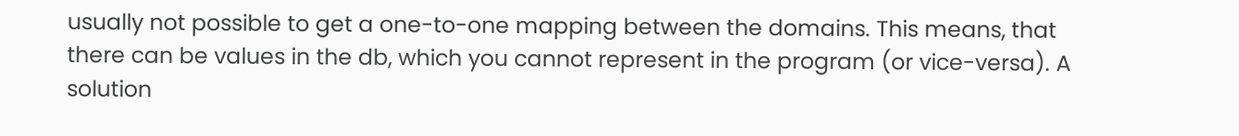usually not possible to get a one-to-one mapping between the domains. This means, that there can be values in the db, which you cannot represent in the program (or vice-versa). A solution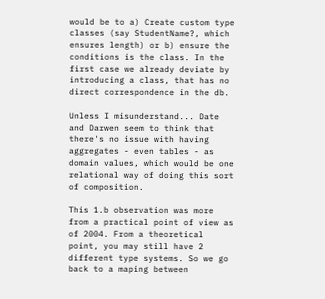would be to a) Create custom type classes (say StudentName?, which ensures length) or b) ensure the conditions is the class. In the first case we already deviate by introducing a class, that has no direct correspondence in the db.

Unless I misunderstand... Date and Darwen seem to think that there's no issue with having aggregates - even tables - as domain values, which would be one relational way of doing this sort of composition.

This 1.b observation was more from a practical point of view as of 2004. From a theoretical point, you may still have 2 different type systems. So we go back to a maping between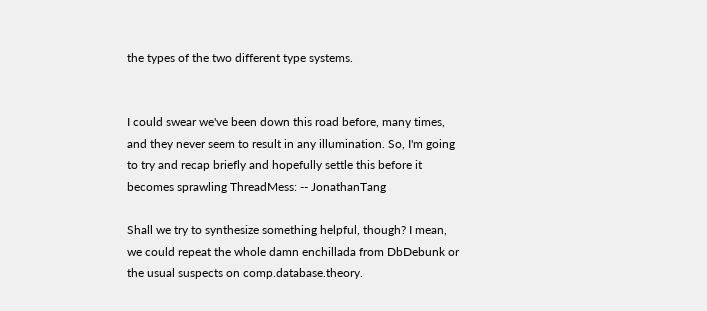the types of the two different type systems.


I could swear we've been down this road before, many times, and they never seem to result in any illumination. So, I'm going to try and recap briefly and hopefully settle this before it becomes sprawling ThreadMess: -- JonathanTang

Shall we try to synthesize something helpful, though? I mean, we could repeat the whole damn enchillada from DbDebunk or the usual suspects on comp.database.theory.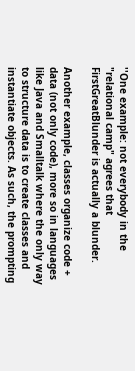''One example: not everybody in the "relational camp" agrees that FirstGreatBlunder is actually a blunder.

Another example, classes organize code + data (not only code), more so in languages like Java and Smalltalk where the only way to structure data is to create classes and instantiate objects. As such, the prompting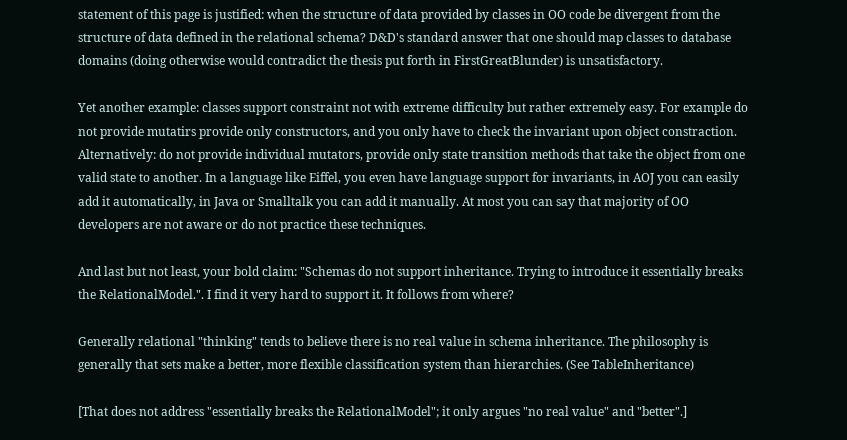statement of this page is justified: when the structure of data provided by classes in OO code be divergent from the structure of data defined in the relational schema? D&D's standard answer that one should map classes to database domains (doing otherwise would contradict the thesis put forth in FirstGreatBlunder) is unsatisfactory.

Yet another example: classes support constraint not with extreme difficulty but rather extremely easy. For example do not provide mutatirs provide only constructors, and you only have to check the invariant upon object constraction. Alternatively: do not provide individual mutators, provide only state transition methods that take the object from one valid state to another. In a language like Eiffel, you even have language support for invariants, in AOJ you can easily add it automatically, in Java or Smalltalk you can add it manually. At most you can say that majority of OO developers are not aware or do not practice these techniques.

And last but not least, your bold claim: "Schemas do not support inheritance. Trying to introduce it essentially breaks the RelationalModel.". I find it very hard to support it. It follows from where?

Generally relational "thinking" tends to believe there is no real value in schema inheritance. The philosophy is generally that sets make a better, more flexible classification system than hierarchies. (See TableInheritance)

[That does not address "essentially breaks the RelationalModel"; it only argues "no real value" and "better".]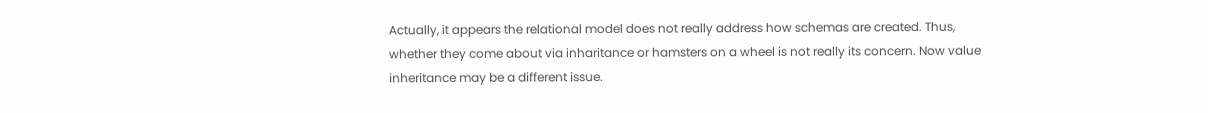Actually, it appears the relational model does not really address how schemas are created. Thus, whether they come about via inharitance or hamsters on a wheel is not really its concern. Now value inheritance may be a different issue.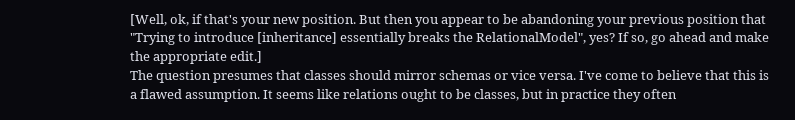[Well, ok, if that's your new position. But then you appear to be abandoning your previous position that "Trying to introduce [inheritance] essentially breaks the RelationalModel", yes? If so, go ahead and make the appropriate edit.]
The question presumes that classes should mirror schemas or vice versa. I've come to believe that this is a flawed assumption. It seems like relations ought to be classes, but in practice they often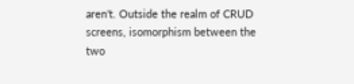aren't. Outside the realm of CRUD screens, isomorphism between the two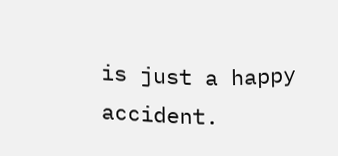is just a happy accident.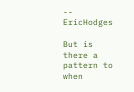-- EricHodges

But is there a pattern to when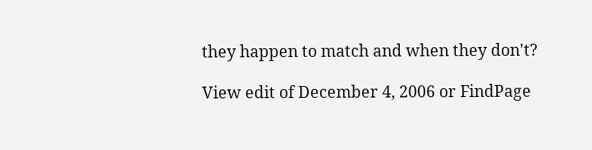they happen to match and when they don't?

View edit of December 4, 2006 or FindPage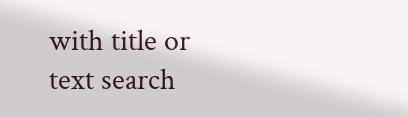with title or text search